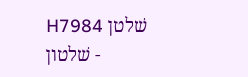H7984 שׁלטן שׁלטון -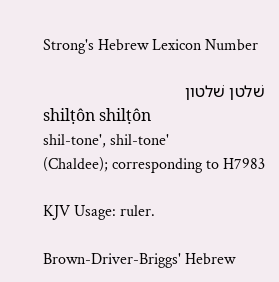Strong's Hebrew Lexicon Number

שׁלטן שׁלטון
shilṭôn shilṭôn
shil-tone', shil-tone'
(Chaldee); corresponding to H7983

KJV Usage: ruler.

Brown-Driver-Briggs' Hebrew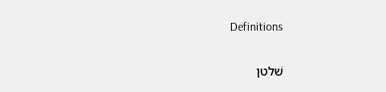Definitions

שׁלטן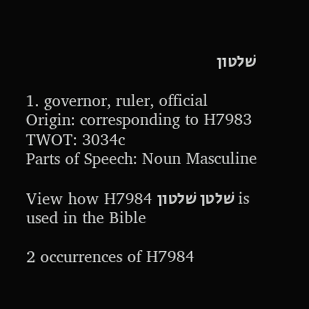שׁלטון

1. governor, ruler, official
Origin: corresponding to H7983
TWOT: 3034c
Parts of Speech: Noun Masculine

View how H7984 שׁלטן שׁלטון is used in the Bible

2 occurrences of H7984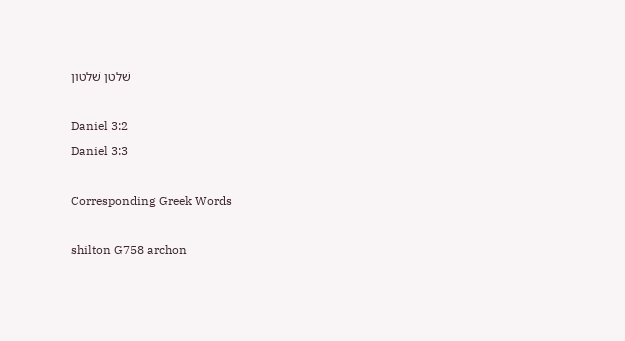שׁלטן שׁלטון

Daniel 3:2
Daniel 3:3

Corresponding Greek Words

shilton G758 archon